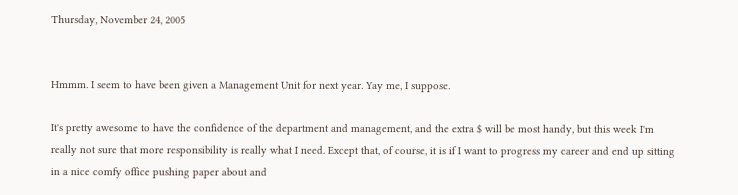Thursday, November 24, 2005


Hmmm. I seem to have been given a Management Unit for next year. Yay me, I suppose.

It's pretty awesome to have the confidence of the department and management, and the extra $ will be most handy, but this week I'm really not sure that more responsibility is really what I need. Except that, of course, it is if I want to progress my career and end up sitting in a nice comfy office pushing paper about and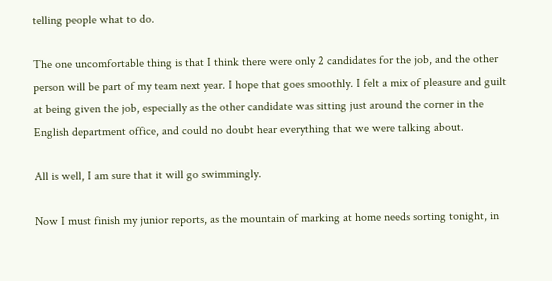telling people what to do.

The one uncomfortable thing is that I think there were only 2 candidates for the job, and the other person will be part of my team next year. I hope that goes smoothly. I felt a mix of pleasure and guilt at being given the job, especially as the other candidate was sitting just around the corner in the English department office, and could no doubt hear everything that we were talking about.

All is well, I am sure that it will go swimmingly.

Now I must finish my junior reports, as the mountain of marking at home needs sorting tonight, in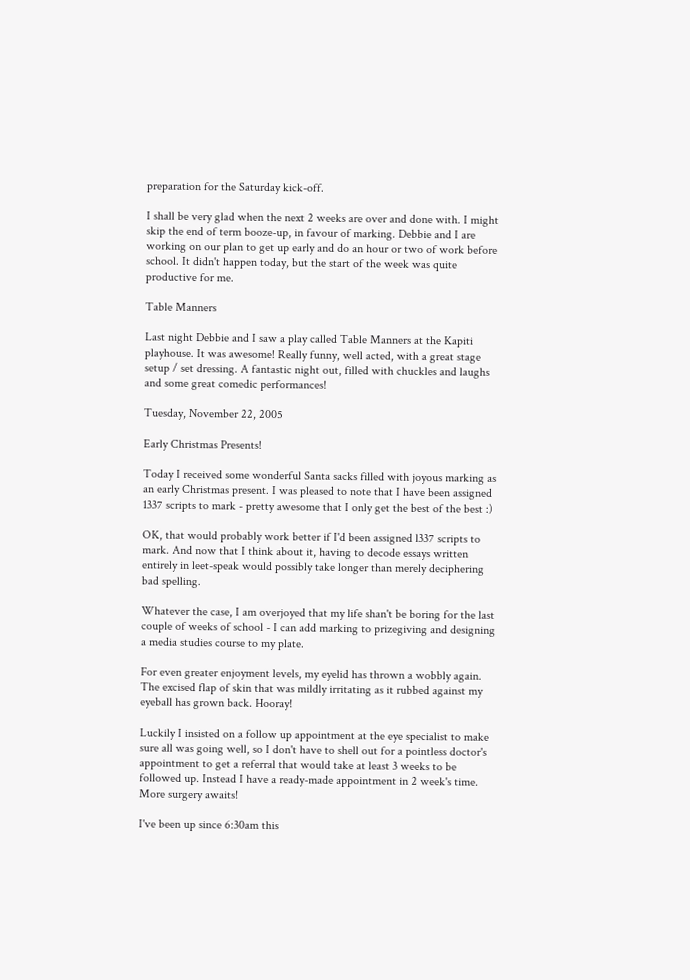preparation for the Saturday kick-off.

I shall be very glad when the next 2 weeks are over and done with. I might skip the end of term booze-up, in favour of marking. Debbie and I are working on our plan to get up early and do an hour or two of work before school. It didn't happen today, but the start of the week was quite productive for me.

Table Manners

Last night Debbie and I saw a play called Table Manners at the Kapiti playhouse. It was awesome! Really funny, well acted, with a great stage setup / set dressing. A fantastic night out, filled with chuckles and laughs and some great comedic performances!

Tuesday, November 22, 2005

Early Christmas Presents!

Today I received some wonderful Santa sacks filled with joyous marking as an early Christmas present. I was pleased to note that I have been assigned 1337 scripts to mark - pretty awesome that I only get the best of the best :)

OK, that would probably work better if I'd been assigned l337 scripts to mark. And now that I think about it, having to decode essays written entirely in leet-speak would possibly take longer than merely deciphering bad spelling.

Whatever the case, I am overjoyed that my life shan't be boring for the last couple of weeks of school - I can add marking to prizegiving and designing a media studies course to my plate.

For even greater enjoyment levels, my eyelid has thrown a wobbly again. The excised flap of skin that was mildly irritating as it rubbed against my eyeball has grown back. Hooray!

Luckily I insisted on a follow up appointment at the eye specialist to make sure all was going well, so I don't have to shell out for a pointless doctor's appointment to get a referral that would take at least 3 weeks to be followed up. Instead I have a ready-made appointment in 2 week's time. More surgery awaits!

I've been up since 6:30am this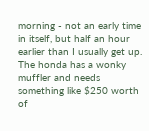morning - not an early time in itself, but half an hour earlier than I usually get up. The honda has a wonky muffler and needs something like $250 worth of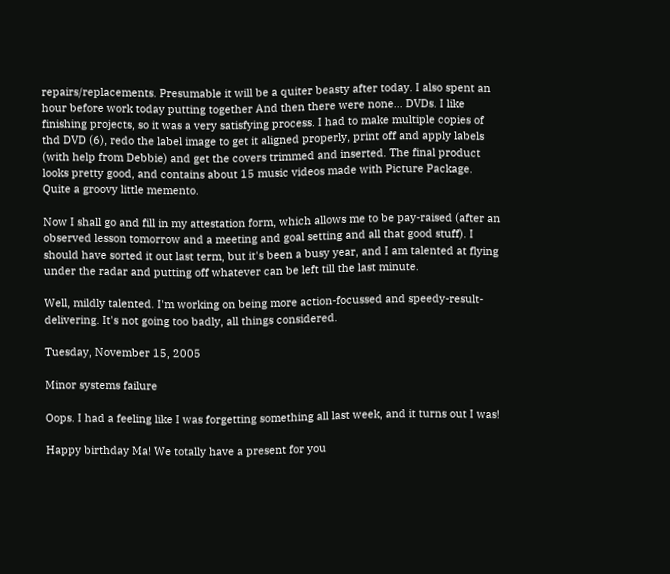repairs/replacements. Presumable it will be a quiter beasty after today. I also spent an hour before work today putting together And then there were none... DVDs. I like finishing projects, so it was a very satisfying process. I had to make multiple copies of thd DVD (6), redo the label image to get it aligned properly, print off and apply labels (with help from Debbie) and get the covers trimmed and inserted. The final product looks pretty good, and contains about 15 music videos made with Picture Package. Quite a groovy little memento.

Now I shall go and fill in my attestation form, which allows me to be pay-raised (after an observed lesson tomorrow and a meeting and goal setting and all that good stuff). I should have sorted it out last term, but it's been a busy year, and I am talented at flying under the radar and putting off whatever can be left till the last minute.

Well, mildly talented. I'm working on being more action-focussed and speedy-result-delivering. It's not going too badly, all things considered.

Tuesday, November 15, 2005

Minor systems failure

Oops. I had a feeling like I was forgetting something all last week, and it turns out I was!

Happy birthday Ma! We totally have a present for you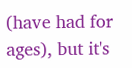(have had for ages), but it's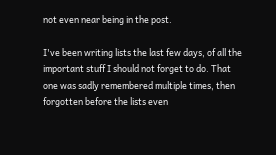not even near being in the post.

I've been writing lists the last few days, of all the important stuff I should not forget to do. That one was sadly remembered multiple times, then forgotten before the lists even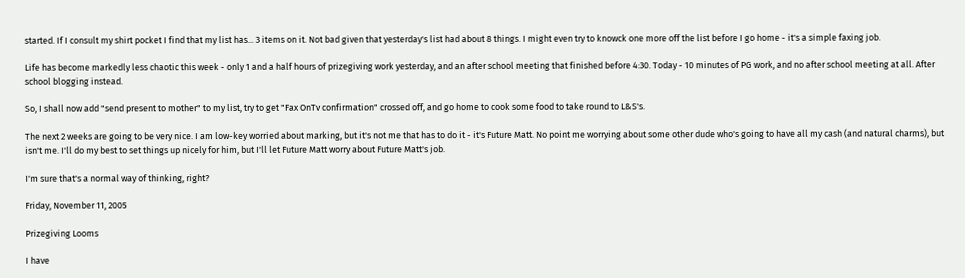started. If I consult my shirt pocket I find that my list has... 3 items on it. Not bad given that yesterday's list had about 8 things. I might even try to knowck one more off the list before I go home - it's a simple faxing job.

Life has become markedly less chaotic this week - only 1 and a half hours of prizegiving work yesterday, and an after school meeting that finished before 4:30. Today - 10 minutes of PG work, and no after school meeting at all. After school blogging instead.

So, I shall now add "send present to mother" to my list, try to get "Fax OnTv confirmation" crossed off, and go home to cook some food to take round to L&S's.

The next 2 weeks are going to be very nice. I am low-key worried about marking, but it's not me that has to do it - it's Future Matt. No point me worrying about some other dude who's going to have all my cash (and natural charms), but isn't me. I'll do my best to set things up nicely for him, but I'll let Future Matt worry about Future Matt's job.

I'm sure that's a normal way of thinking, right?

Friday, November 11, 2005

Prizegiving Looms

I have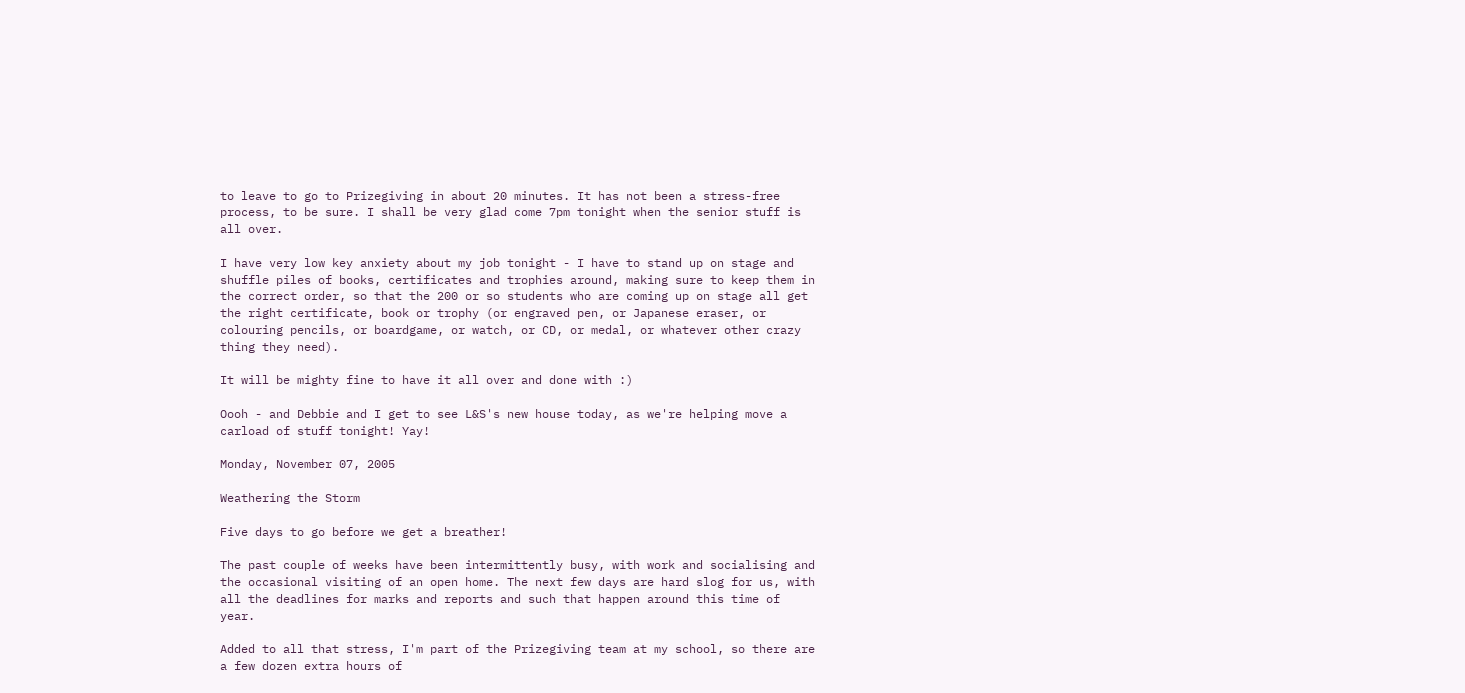to leave to go to Prizegiving in about 20 minutes. It has not been a stress-free process, to be sure. I shall be very glad come 7pm tonight when the senior stuff is all over.

I have very low key anxiety about my job tonight - I have to stand up on stage and shuffle piles of books, certificates and trophies around, making sure to keep them in the correct order, so that the 200 or so students who are coming up on stage all get the right certificate, book or trophy (or engraved pen, or Japanese eraser, or colouring pencils, or boardgame, or watch, or CD, or medal, or whatever other crazy thing they need).

It will be mighty fine to have it all over and done with :)

Oooh - and Debbie and I get to see L&S's new house today, as we're helping move a carload of stuff tonight! Yay!

Monday, November 07, 2005

Weathering the Storm

Five days to go before we get a breather!

The past couple of weeks have been intermittently busy, with work and socialising and the occasional visiting of an open home. The next few days are hard slog for us, with all the deadlines for marks and reports and such that happen around this time of year.

Added to all that stress, I'm part of the Prizegiving team at my school, so there are a few dozen extra hours of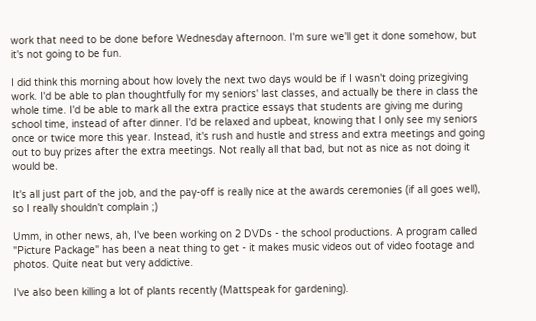work that need to be done before Wednesday afternoon. I'm sure we'll get it done somehow, but it's not going to be fun.

I did think this morning about how lovely the next two days would be if I wasn't doing prizegiving work. I'd be able to plan thoughtfully for my seniors' last classes, and actually be there in class the whole time. I'd be able to mark all the extra practice essays that students are giving me during school time, instead of after dinner. I'd be relaxed and upbeat, knowing that I only see my seniors once or twice more this year. Instead, it's rush and hustle and stress and extra meetings and going out to buy prizes after the extra meetings. Not really all that bad, but not as nice as not doing it would be.

It's all just part of the job, and the pay-off is really nice at the awards ceremonies (if all goes well), so I really shouldn't complain ;)

Umm, in other news, ah, I've been working on 2 DVDs - the school productions. A program called "Picture Package" has been a neat thing to get - it makes music videos out of video footage and photos. Quite neat but very addictive.

I've also been killing a lot of plants recently (Mattspeak for gardening).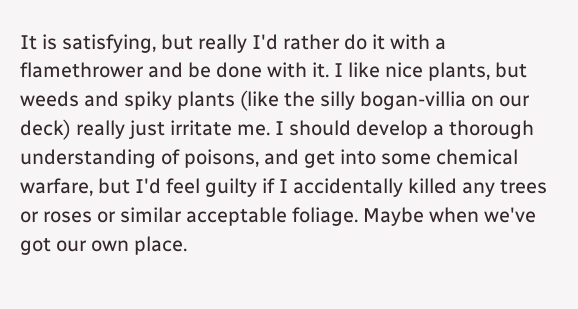It is satisfying, but really I'd rather do it with a flamethrower and be done with it. I like nice plants, but weeds and spiky plants (like the silly bogan-villia on our deck) really just irritate me. I should develop a thorough understanding of poisons, and get into some chemical warfare, but I'd feel guilty if I accidentally killed any trees or roses or similar acceptable foliage. Maybe when we've got our own place.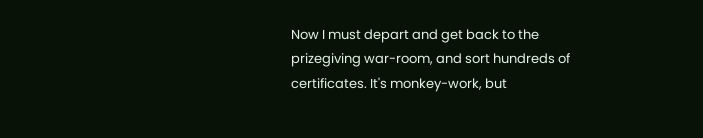Now I must depart and get back to the prizegiving war-room, and sort hundreds of certificates. It's monkey-work, but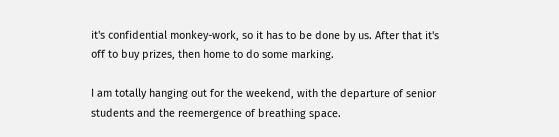it's confidential monkey-work, so it has to be done by us. After that it's off to buy prizes, then home to do some marking.

I am totally hanging out for the weekend, with the departure of senior students and the reemergence of breathing space.